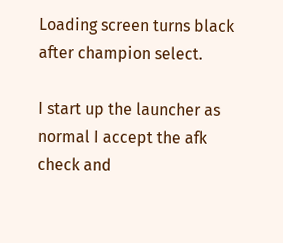Loading screen turns black after champion select.

I start up the launcher as normal I accept the afk check and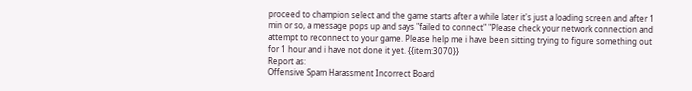proceed to champion select and the game starts after a while later it's just a loading screen and after 1 min or so, a message pops up and says "failed to connect" "Please check your network connection and attempt to reconnect to your game. Please help me i have been sitting trying to figure something out for 1 hour and i have not done it yet. {{item:3070}}
Report as:
Offensive Spam Harassment Incorrect Board